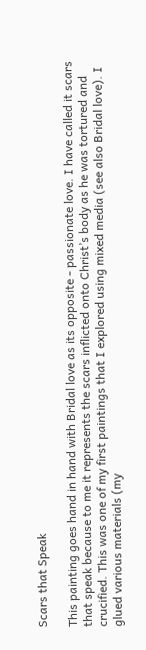Scars that Speak

This painting goes hand in hand with Bridal love as its opposite - passionate love. I have called it scars that speak because to me it represents the scars inflicted onto Christ’s body as he was tortured and crucified. This was one of my first paintings that I explored using mixed media (see also Bridal love). I glued various materials (my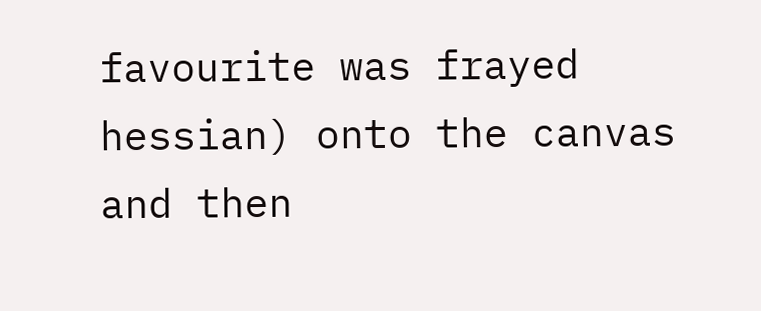favourite was frayed hessian) onto the canvas and then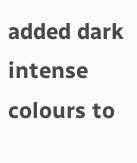added dark intense colours to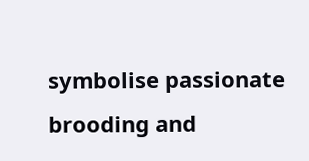symbolise passionate brooding and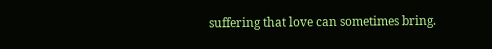suffering that love can sometimes bring.